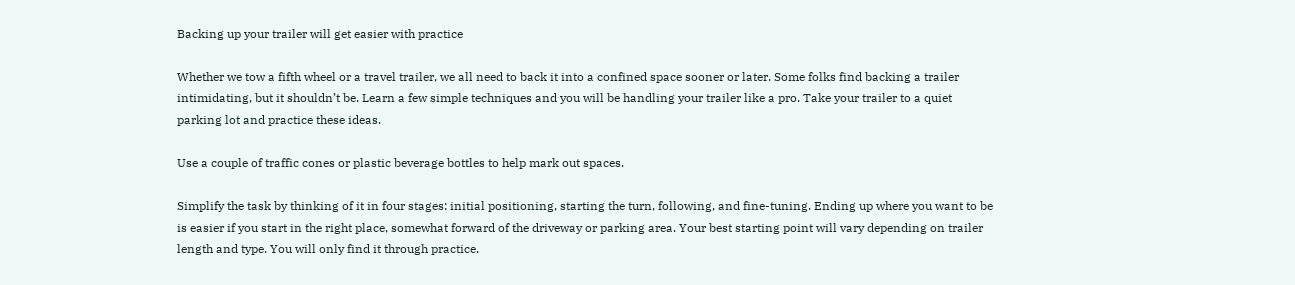Backing up your trailer will get easier with practice

Whether we tow a fifth wheel or a travel trailer, we all need to back it into a confined space sooner or later. Some folks find backing a trailer intimidating, but it shouldn’t be. Learn a few simple techniques and you will be handling your trailer like a pro. Take your trailer to a quiet parking lot and practice these ideas.

Use a couple of traffic cones or plastic beverage bottles to help mark out spaces.

Simplify the task by thinking of it in four stages: initial positioning, starting the turn, following, and fine-tuning. Ending up where you want to be is easier if you start in the right place, somewhat forward of the driveway or parking area. Your best starting point will vary depending on trailer length and type. You will only find it through practice.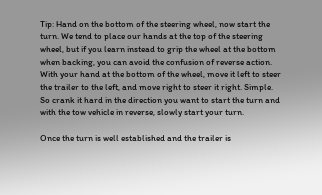Tip: Hand on the bottom of the steering wheel, now start the turn. We tend to place our hands at the top of the steering wheel, but if you learn instead to grip the wheel at the bottom when backing, you can avoid the confusion of reverse action. With your hand at the bottom of the wheel, move it left to steer the trailer to the left, and move right to steer it right. Simple. So crank it hard in the direction you want to start the turn and with the tow vehicle in reverse, slowly start your turn.

Once the turn is well established and the trailer is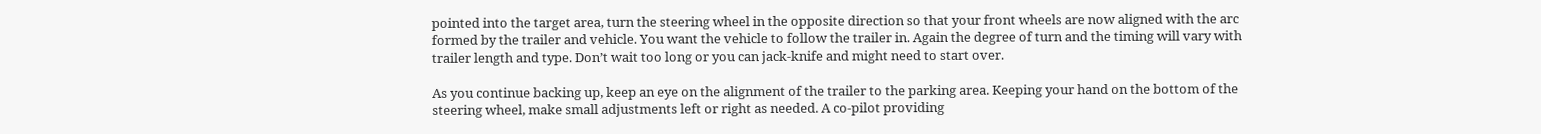pointed into the target area, turn the steering wheel in the opposite direction so that your front wheels are now aligned with the arc formed by the trailer and vehicle. You want the vehicle to follow the trailer in. Again the degree of turn and the timing will vary with trailer length and type. Don’t wait too long or you can jack-knife and might need to start over.

As you continue backing up, keep an eye on the alignment of the trailer to the parking area. Keeping your hand on the bottom of the steering wheel, make small adjustments left or right as needed. A co-pilot providing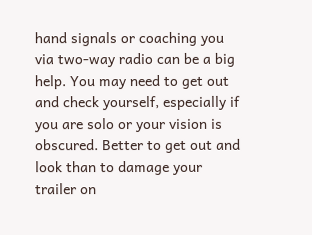hand signals or coaching you via two-way radio can be a big help. You may need to get out and check yourself, especially if you are solo or your vision is obscured. Better to get out and look than to damage your trailer on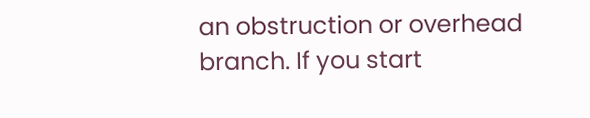an obstruction or overhead branch. If you start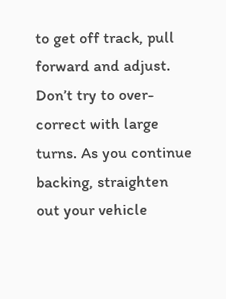to get off track, pull forward and adjust. Don’t try to over-correct with large turns. As you continue backing, straighten out your vehicle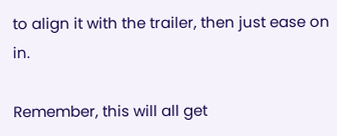to align it with the trailer, then just ease on in.

Remember, this will all get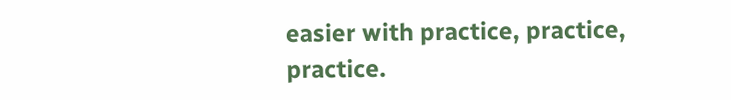easier with practice, practice, practice.